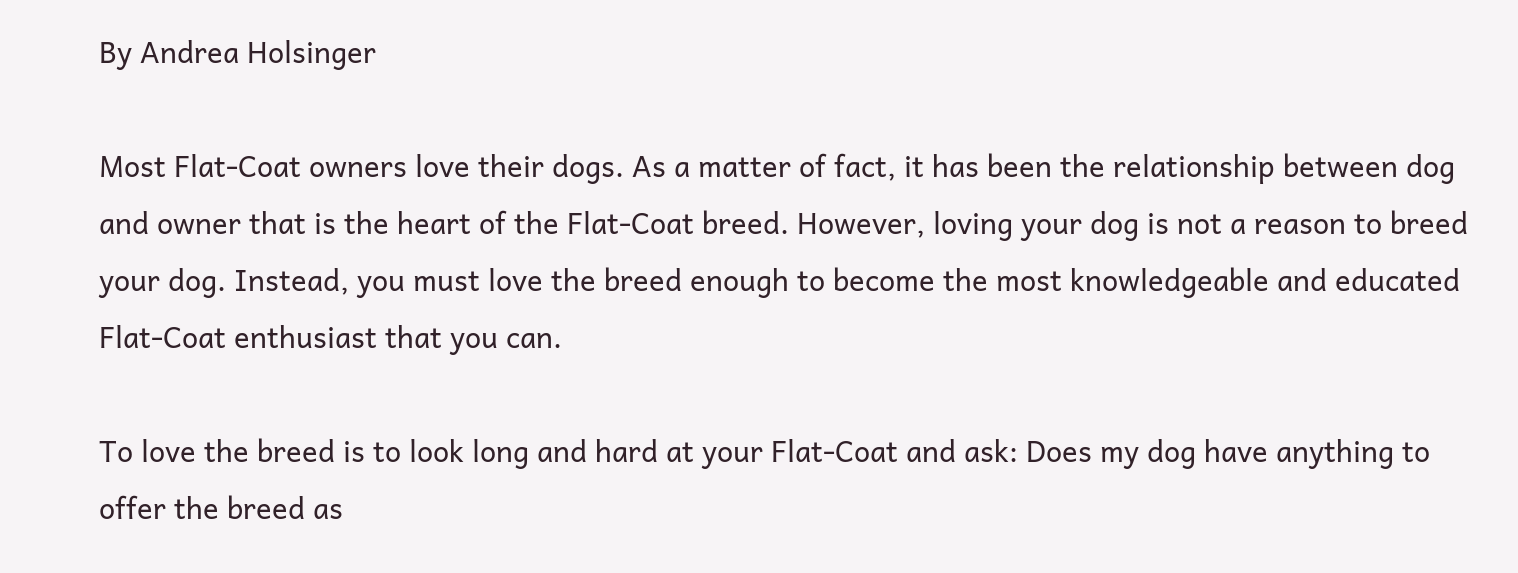By Andrea Holsinger

Most Flat-Coat owners love their dogs. As a matter of fact, it has been the relationship between dog and owner that is the heart of the Flat-Coat breed. However, loving your dog is not a reason to breed your dog. Instead, you must love the breed enough to become the most knowledgeable and educated Flat-Coat enthusiast that you can.

To love the breed is to look long and hard at your Flat-Coat and ask: Does my dog have anything to offer the breed as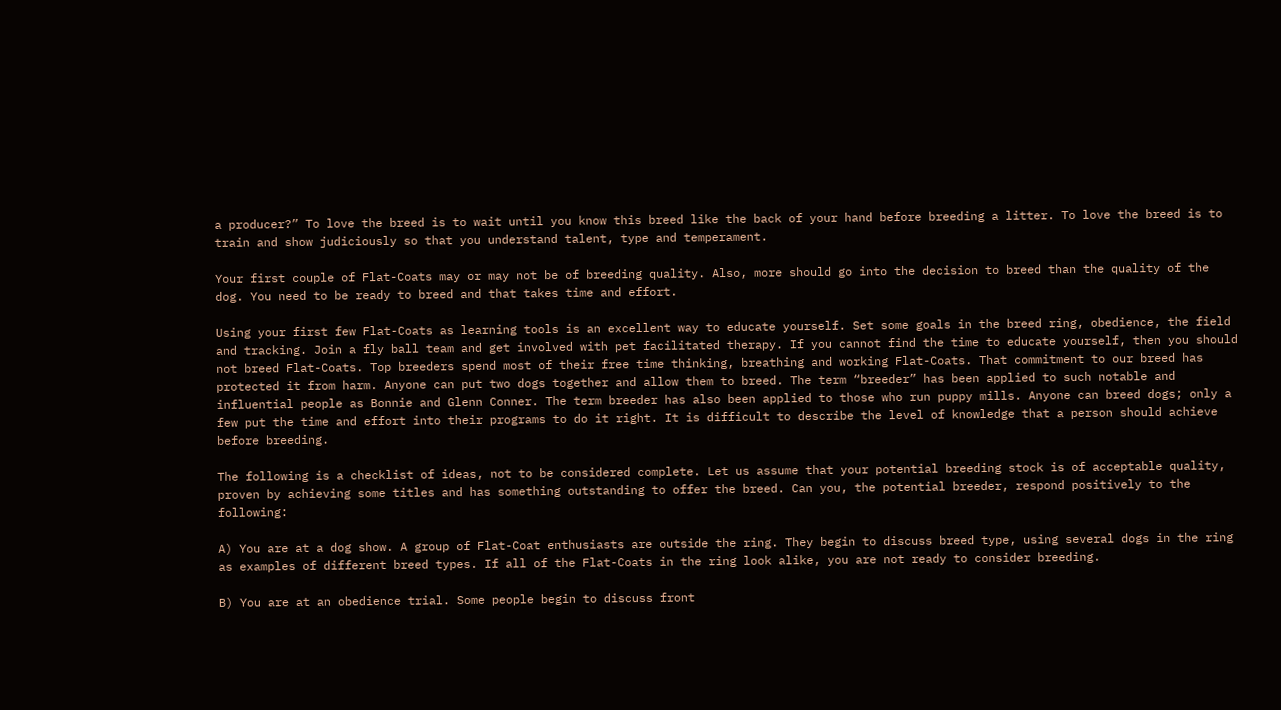a producer?” To love the breed is to wait until you know this breed like the back of your hand before breeding a litter. To love the breed is to train and show judiciously so that you understand talent, type and temperament.

Your first couple of Flat-Coats may or may not be of breeding quality. Also, more should go into the decision to breed than the quality of the dog. You need to be ready to breed and that takes time and effort.

Using your first few Flat-Coats as learning tools is an excellent way to educate yourself. Set some goals in the breed ring, obedience, the field and tracking. Join a fly ball team and get involved with pet facilitated therapy. If you cannot find the time to educate yourself, then you should not breed Flat-Coats. Top breeders spend most of their free time thinking, breathing and working Flat-Coats. That commitment to our breed has protected it from harm. Anyone can put two dogs together and allow them to breed. The term “breeder” has been applied to such notable and influential people as Bonnie and Glenn Conner. The term breeder has also been applied to those who run puppy mills. Anyone can breed dogs; only a few put the time and effort into their programs to do it right. It is difficult to describe the level of knowledge that a person should achieve before breeding.

The following is a checklist of ideas, not to be considered complete. Let us assume that your potential breeding stock is of acceptable quality, proven by achieving some titles and has something outstanding to offer the breed. Can you, the potential breeder, respond positively to the following:

A) You are at a dog show. A group of Flat-Coat enthusiasts are outside the ring. They begin to discuss breed type, using several dogs in the ring as examples of different breed types. If all of the Flat-Coats in the ring look alike, you are not ready to consider breeding.

B) You are at an obedience trial. Some people begin to discuss front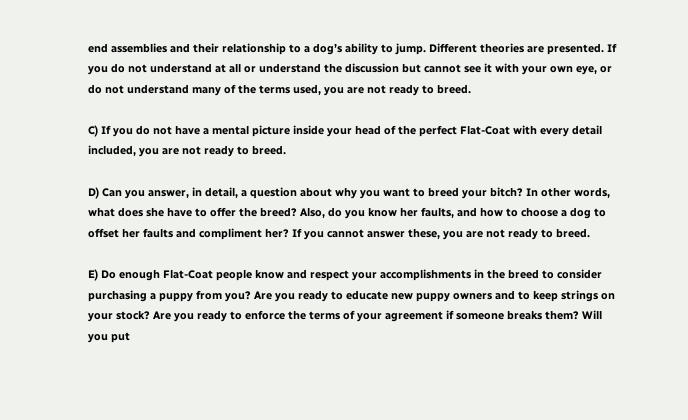end assemblies and their relationship to a dog’s ability to jump. Different theories are presented. If you do not understand at all or understand the discussion but cannot see it with your own eye, or do not understand many of the terms used, you are not ready to breed.

C) If you do not have a mental picture inside your head of the perfect Flat-Coat with every detail included, you are not ready to breed.

D) Can you answer, in detail, a question about why you want to breed your bitch? In other words, what does she have to offer the breed? Also, do you know her faults, and how to choose a dog to offset her faults and compliment her? If you cannot answer these, you are not ready to breed.

E) Do enough Flat-Coat people know and respect your accomplishments in the breed to consider purchasing a puppy from you? Are you ready to educate new puppy owners and to keep strings on your stock? Are you ready to enforce the terms of your agreement if someone breaks them? Will you put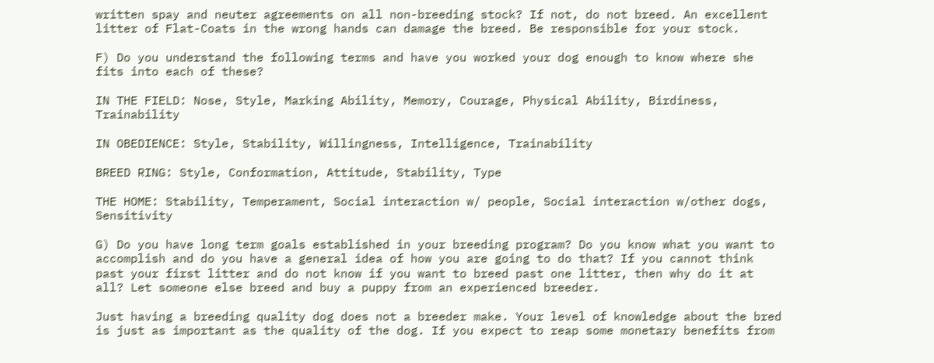written spay and neuter agreements on all non-breeding stock? If not, do not breed. An excellent litter of Flat-Coats in the wrong hands can damage the breed. Be responsible for your stock.

F) Do you understand the following terms and have you worked your dog enough to know where she fits into each of these?

IN THE FIELD: Nose, Style, Marking Ability, Memory, Courage, Physical Ability, Birdiness, Trainability

IN OBEDIENCE: Style, Stability, Willingness, Intelligence, Trainability

BREED RING: Style, Conformation, Attitude, Stability, Type

THE HOME: Stability, Temperament, Social interaction w/ people, Social interaction w/other dogs, Sensitivity

G) Do you have long term goals established in your breeding program? Do you know what you want to accomplish and do you have a general idea of how you are going to do that? If you cannot think past your first litter and do not know if you want to breed past one litter, then why do it at all? Let someone else breed and buy a puppy from an experienced breeder.

Just having a breeding quality dog does not a breeder make. Your level of knowledge about the bred is just as important as the quality of the dog. If you expect to reap some monetary benefits from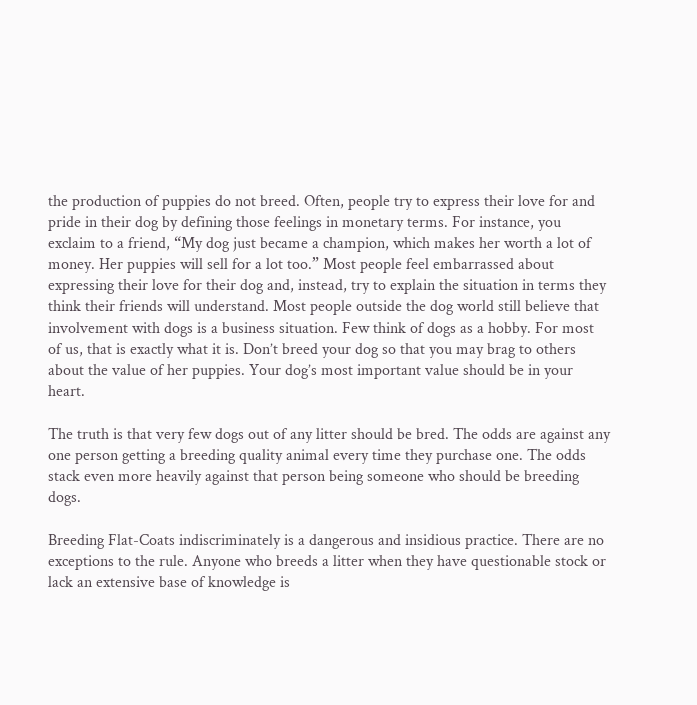the production of puppies do not breed. Often, people try to express their love for and pride in their dog by defining those feelings in monetary terms. For instance, you exclaim to a friend, “My dog just became a champion, which makes her worth a lot of money. Her puppies will sell for a lot too.” Most people feel embarrassed about expressing their love for their dog and, instead, try to explain the situation in terms they think their friends will understand. Most people outside the dog world still believe that involvement with dogs is a business situation. Few think of dogs as a hobby. For most of us, that is exactly what it is. Don’t breed your dog so that you may brag to others about the value of her puppies. Your dog’s most important value should be in your heart.

The truth is that very few dogs out of any litter should be bred. The odds are against any one person getting a breeding quality animal every time they purchase one. The odds stack even more heavily against that person being someone who should be breeding dogs.

Breeding Flat-Coats indiscriminately is a dangerous and insidious practice. There are no exceptions to the rule. Anyone who breeds a litter when they have questionable stock or lack an extensive base of knowledge is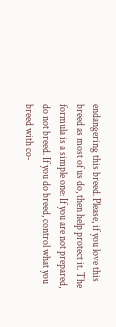endangering this breed. Please, if you love this breed as most of us do, then help protect it. The formula is a simple one: If you are not prepared, do not breed. If you do breed, control what you breed with co-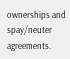ownerships and spay/neuter agreements.